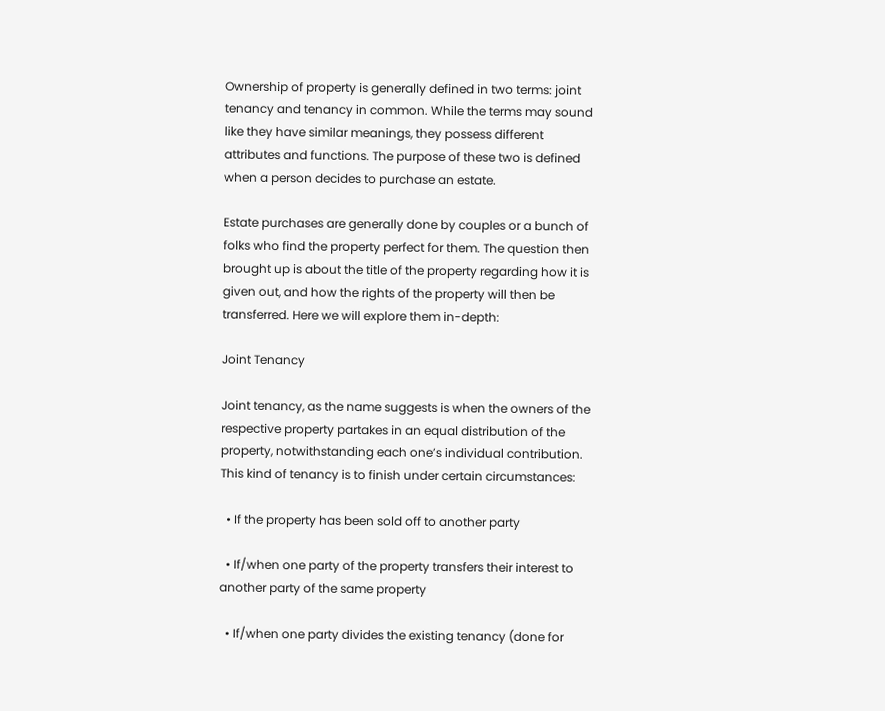Ownership of property is generally defined in two terms: joint tenancy and tenancy in common. While the terms may sound like they have similar meanings, they possess different attributes and functions. The purpose of these two is defined when a person decides to purchase an estate.

Estate purchases are generally done by couples or a bunch of folks who find the property perfect for them. The question then brought up is about the title of the property regarding how it is given out, and how the rights of the property will then be transferred. Here we will explore them in-depth:

Joint Tenancy

Joint tenancy, as the name suggests is when the owners of the respective property partakes in an equal distribution of the property, notwithstanding each one’s individual contribution. This kind of tenancy is to finish under certain circumstances:

  • If the property has been sold off to another party

  • If/when one party of the property transfers their interest to another party of the same property

  • If/when one party divides the existing tenancy (done for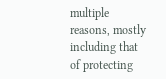multiple reasons, mostly including that of protecting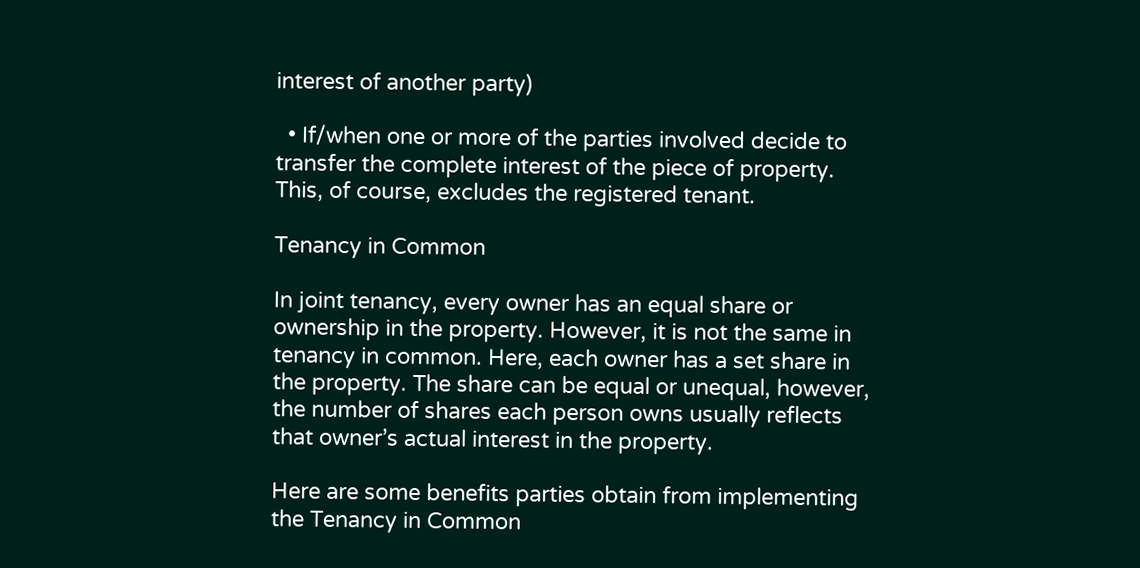interest of another party)

  • If/when one or more of the parties involved decide to transfer the complete interest of the piece of property. This, of course, excludes the registered tenant.

Tenancy in Common

In joint tenancy, every owner has an equal share or ownership in the property. However, it is not the same in tenancy in common. Here, each owner has a set share in the property. The share can be equal or unequal, however, the number of shares each person owns usually reflects that owner’s actual interest in the property.

Here are some benefits parties obtain from implementing the Tenancy in Common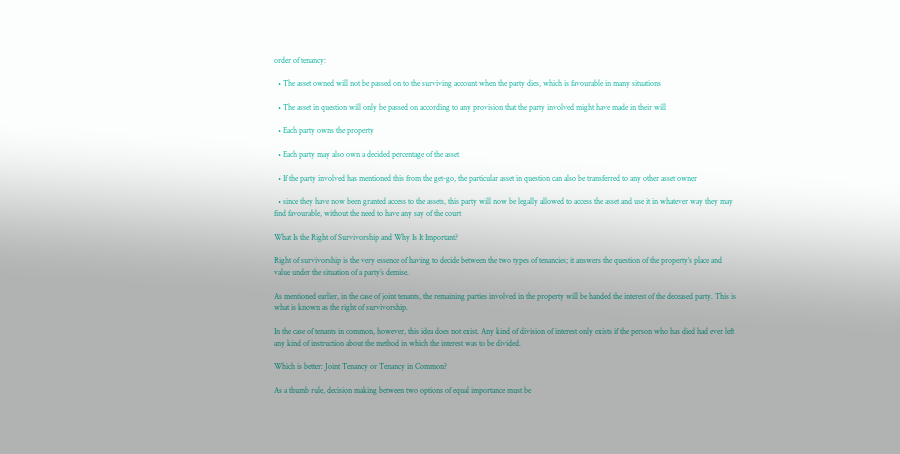order of tenancy:

  • The asset owned will not be passed on to the surviving account when the party dies, which is favourable in many situations

  • The asset in question will only be passed on according to any provision that the party involved might have made in their will

  • Each party owns the property

  • Each party may also own a decided percentage of the asset

  • If the party involved has mentioned this from the get-go, the particular asset in question can also be transferred to any other asset owner

  • since they have now been granted access to the assets, this party will now be legally allowed to access the asset and use it in whatever way they may find favourable, without the need to have any say of the court

What Is the Right of Survivorship and Why Is It Important?

Right of survivorship is the very essence of having to decide between the two types of tenancies; it answers the question of the property’s place and value under the situation of a party’s demise.

As mentioned earlier, in the case of joint tenants, the remaining parties involved in the property will be handed the interest of the deceased party. This is what is known as the right of survivorship.

In the case of tenants in common, however, this idea does not exist. Any kind of division of interest only exists if the person who has died had ever left any kind of instruction about the method in which the interest was to be divided.

Which is better: Joint Tenancy or Tenancy in Common?

As a thumb rule, decision making between two options of equal importance must be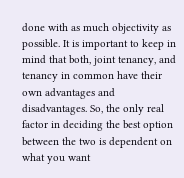done with as much objectivity as possible. It is important to keep in mind that both, joint tenancy, and tenancy in common have their own advantages and disadvantages. So, the only real factor in deciding the best option between the two is dependent on what you want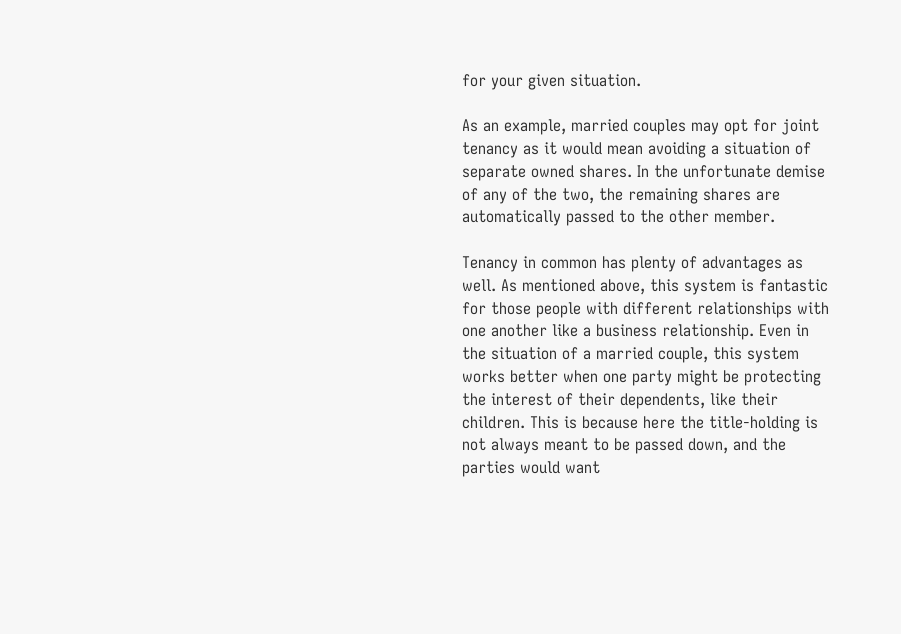for your given situation.

As an example, married couples may opt for joint tenancy as it would mean avoiding a situation of separate owned shares. In the unfortunate demise of any of the two, the remaining shares are automatically passed to the other member.

Tenancy in common has plenty of advantages as well. As mentioned above, this system is fantastic for those people with different relationships with one another like a business relationship. Even in the situation of a married couple, this system works better when one party might be protecting the interest of their dependents, like their children. This is because here the title-holding is not always meant to be passed down, and the parties would want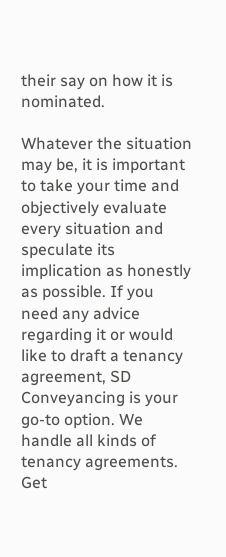their say on how it is nominated.

Whatever the situation may be, it is important to take your time and objectively evaluate every situation and speculate its implication as honestly as possible. If you need any advice regarding it or would like to draft a tenancy agreement, SD Conveyancing is your go-to option. We handle all kinds of tenancy agreements. Get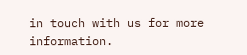in touch with us for more information.